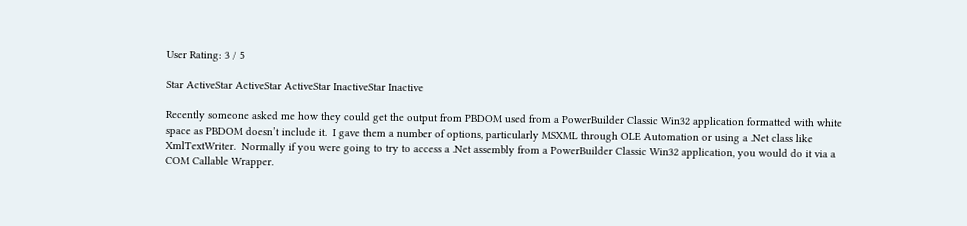User Rating: 3 / 5

Star ActiveStar ActiveStar ActiveStar InactiveStar Inactive

Recently someone asked me how they could get the output from PBDOM used from a PowerBuilder Classic Win32 application formatted with white space as PBDOM doesn’t include it.  I gave them a number of options, particularly MSXML through OLE Automation or using a .Net class like XmlTextWriter.  Normally if you were going to try to access a .Net assembly from a PowerBuilder Classic Win32 application, you would do it via a COM Callable Wrapper.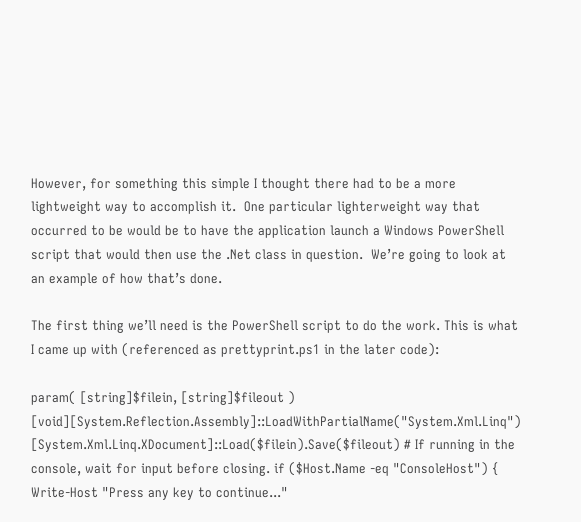However, for something this simple I thought there had to be a more lightweight way to accomplish it.  One particular lighterweight way that occurred to be would be to have the application launch a Windows PowerShell script that would then use the .Net class in question.  We’re going to look at an example of how that’s done.

The first thing we’ll need is the PowerShell script to do the work. This is what I came up with (referenced as prettyprint.ps1 in the later code):

param( [string]$filein, [string]$fileout ) [void][System.Reflection.Assembly]::LoadWithPartialName("System.Xml.Linq") [System.Xml.Linq.XDocument]::Load($filein).Save($fileout) # If running in the console, wait for input before closing. if ($Host.Name -eq "ConsoleHost") { Write-Host "Press any key to continue..."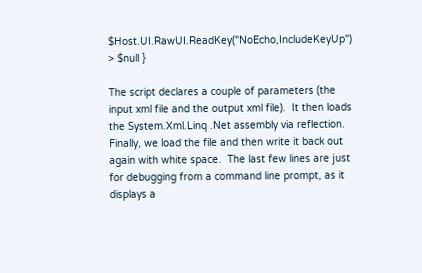$Host.UI.RawUI.ReadKey("NoEcho,IncludeKeyUp") > $null }

The script declares a couple of parameters (the input xml file and the output xml file).  It then loads the System.Xml.Linq .Net assembly via reflection.  Finally, we load the file and then write it back out again with white space.  The last few lines are just for debugging from a command line prompt, as it displays a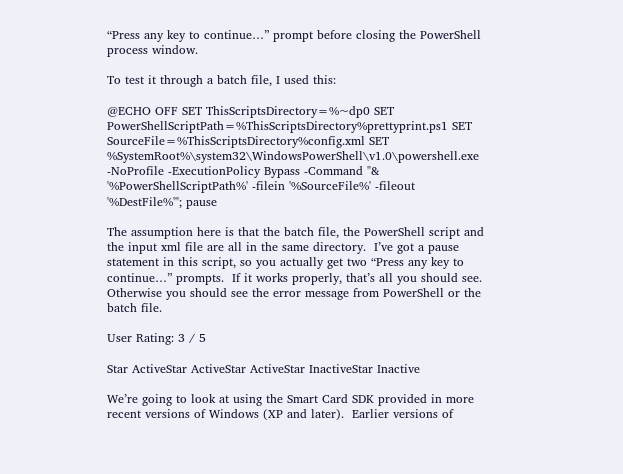“Press any key to continue…” prompt before closing the PowerShell process window.

To test it through a batch file, I used this:

@ECHO OFF SET ThisScriptsDirectory=%~dp0 SET PowerShellScriptPath=%ThisScriptsDirectory%prettyprint.ps1 SET SourceFile=%ThisScriptsDirectory%config.xml SET %SystemRoot%\system32\WindowsPowerShell\v1.0\powershell.exe -NoProfile -ExecutionPolicy Bypass -Command "& '%PowerShellScriptPath%' -filein '%SourceFile%' -fileout '%DestFile%'"; pause

The assumption here is that the batch file, the PowerShell script and the input xml file are all in the same directory.  I’ve got a pause statement in this script, so you actually get two “Press any key to continue…” prompts.  If it works properly, that’s all you should see.  Otherwise you should see the error message from PowerShell or the batch file.

User Rating: 3 / 5

Star ActiveStar ActiveStar ActiveStar InactiveStar Inactive

We’re going to look at using the Smart Card SDK provided in more recent versions of Windows (XP and later).  Earlier versions of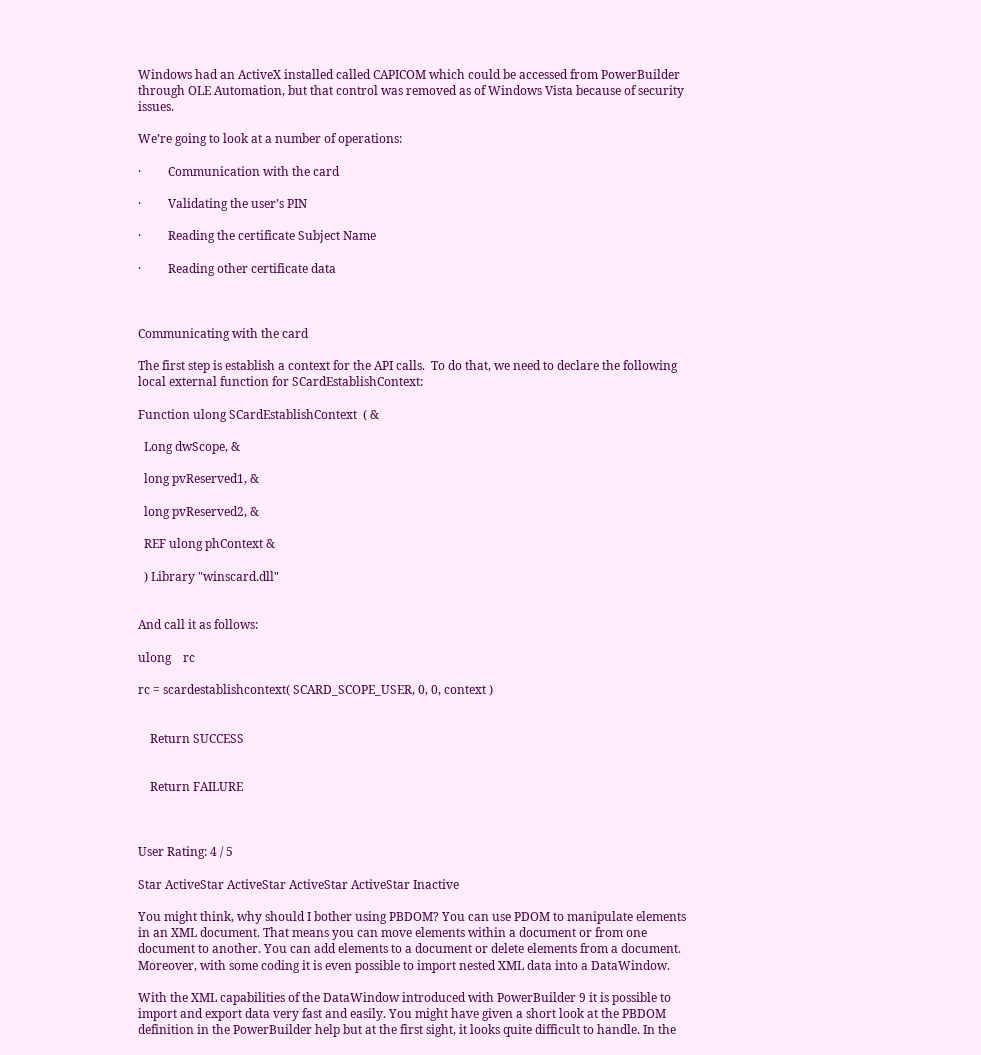Windows had an ActiveX installed called CAPICOM which could be accessed from PowerBuilder through OLE Automation, but that control was removed as of Windows Vista because of security issues.

We’re going to look at a number of operations:

·         Communication with the card

·         Validating the user’s PIN

·         Reading the certificate Subject Name

·         Reading other certificate data



Communicating with the card

The first step is establish a context for the API calls.  To do that, we need to declare the following local external function for SCardEstablishContext:

Function ulong SCardEstablishContext  ( &

  Long dwScope, &

  long pvReserved1, &

  long pvReserved2, &

  REF ulong phContext &

  ) Library "winscard.dll"


And call it as follows:

ulong    rc

rc = scardestablishcontext( SCARD_SCOPE_USER, 0, 0, context )


    Return SUCCESS


    Return FAILURE



User Rating: 4 / 5

Star ActiveStar ActiveStar ActiveStar ActiveStar Inactive

You might think, why should I bother using PBDOM? You can use PDOM to manipulate elements in an XML document. That means you can move elements within a document or from one document to another. You can add elements to a document or delete elements from a document. Moreover, with some coding it is even possible to import nested XML data into a DataWindow.

With the XML capabilities of the DataWindow introduced with PowerBuilder 9 it is possible to import and export data very fast and easily. You might have given a short look at the PBDOM definition in the PowerBuilder help but at the first sight, it looks quite difficult to handle. In the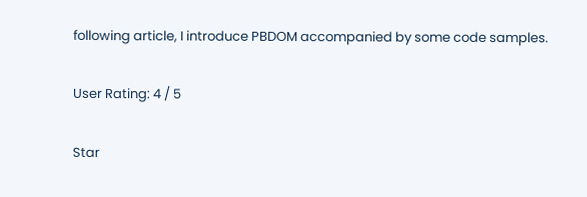following article, I introduce PBDOM accompanied by some code samples.

User Rating: 4 / 5

Star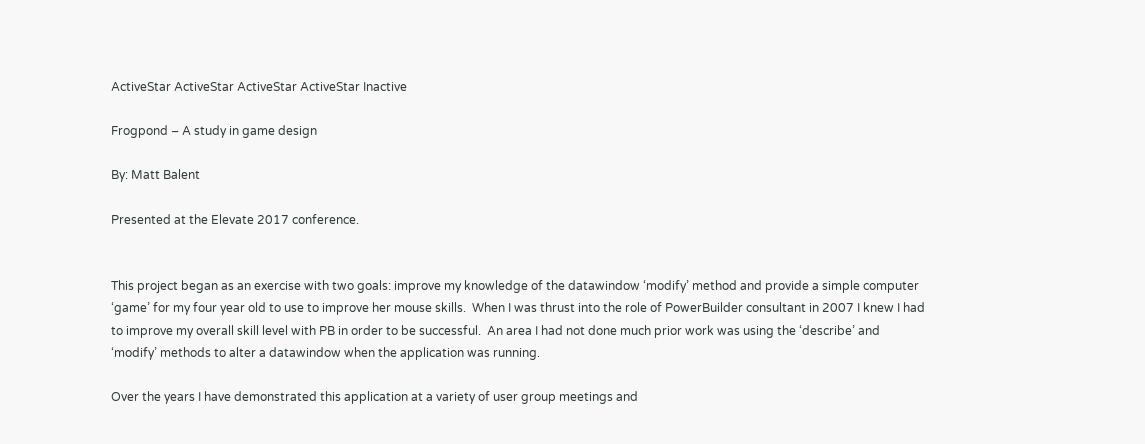ActiveStar ActiveStar ActiveStar ActiveStar Inactive

Frogpond – A study in game design

By: Matt Balent

Presented at the Elevate 2017 conference.


This project began as an exercise with two goals: improve my knowledge of the datawindow ‘modify’ method and provide a simple computer ‘game’ for my four year old to use to improve her mouse skills.  When I was thrust into the role of PowerBuilder consultant in 2007 I knew I had to improve my overall skill level with PB in order to be successful.  An area I had not done much prior work was using the ‘describe’ and ‘modify’ methods to alter a datawindow when the application was running.

Over the years I have demonstrated this application at a variety of user group meetings and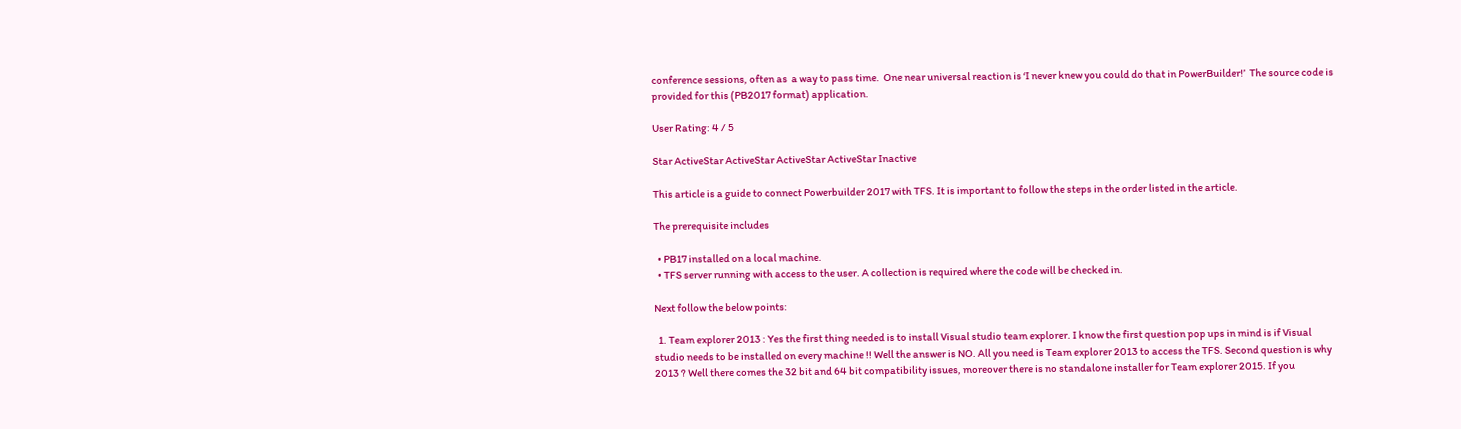conference sessions, often as  a way to pass time.  One near universal reaction is ‘I never knew you could do that in PowerBuilder!’  The source code is provided for this (PB2017 format) application.

User Rating: 4 / 5

Star ActiveStar ActiveStar ActiveStar ActiveStar Inactive

This article is a guide to connect Powerbuilder 2017 with TFS. It is important to follow the steps in the order listed in the article.

The prerequisite includes

  • PB17 installed on a local machine.
  • TFS server running with access to the user. A collection is required where the code will be checked in.

Next follow the below points:

  1. Team explorer 2013 : Yes the first thing needed is to install Visual studio team explorer. I know the first question pop ups in mind is if Visual studio needs to be installed on every machine !! Well the answer is NO. All you need is Team explorer 2013 to access the TFS. Second question is why 2013 ? Well there comes the 32 bit and 64 bit compatibility issues, moreover there is no standalone installer for Team explorer 2015. If you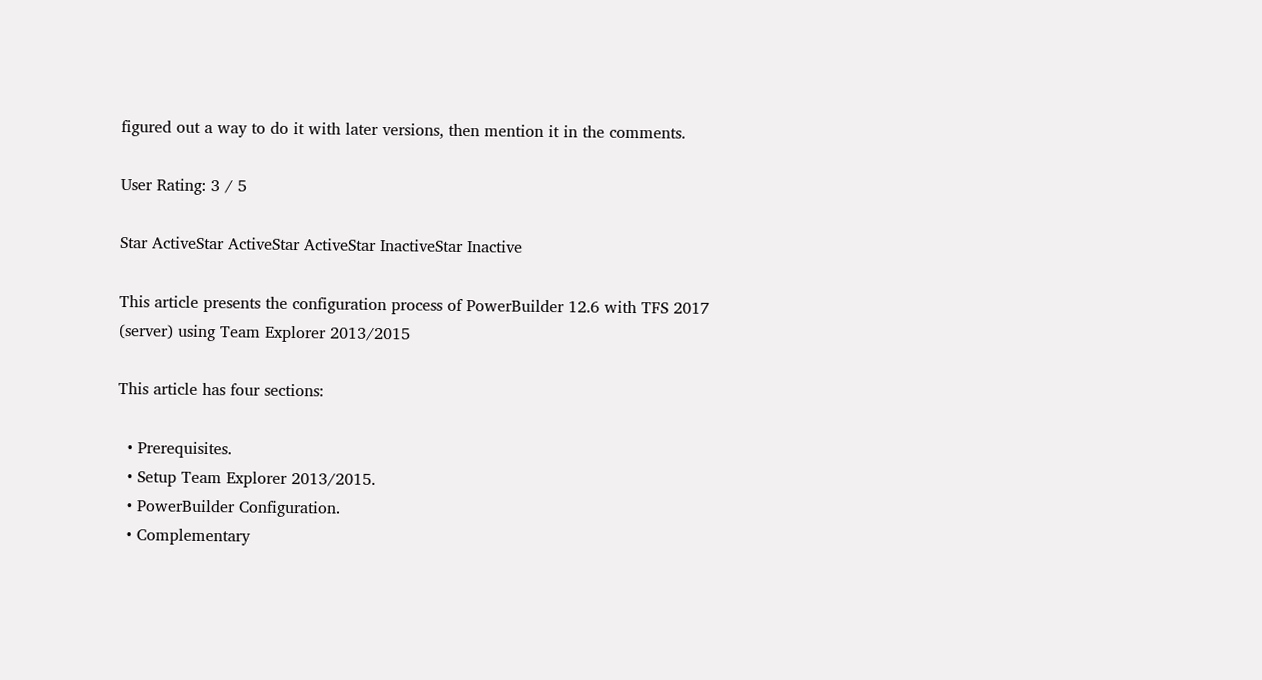figured out a way to do it with later versions, then mention it in the comments.

User Rating: 3 / 5

Star ActiveStar ActiveStar ActiveStar InactiveStar Inactive

This article presents the configuration process of PowerBuilder 12.6 with TFS 2017 (server) using Team Explorer 2013/2015

This article has four sections:

  • Prerequisites.
  • Setup Team Explorer 2013/2015.
  • PowerBuilder Configuration.
  • Complementary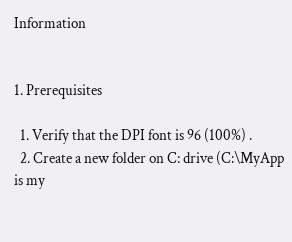Information


1. Prerequisites

  1. Verify that the DPI font is 96 (100%) .
  2. Create a new folder on C: drive (C:\MyApp is my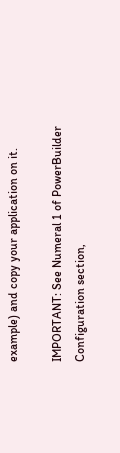example) and copy your application on it.

IMPORTANT: See Numeral 1 of PowerBuilder Configuration section,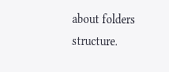about folders structure.